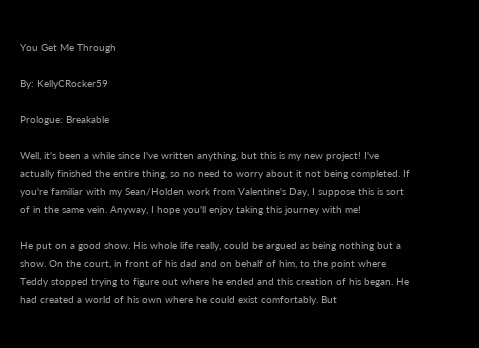You Get Me Through

By: KellyCRocker59

Prologue: Breakable

Well, it's been a while since I've written anything, but this is my new project! I've actually finished the entire thing, so no need to worry about it not being completed. If you're familiar with my Sean/Holden work from Valentine's Day, I suppose this is sort of in the same vein. Anyway, I hope you'll enjoy taking this journey with me!

He put on a good show. His whole life really, could be argued as being nothing but a show. On the court, in front of his dad and on behalf of him, to the point where Teddy stopped trying to figure out where he ended and this creation of his began. He had created a world of his own where he could exist comfortably. But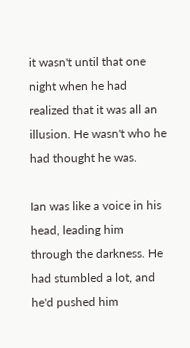it wasn't until that one night when he had realized that it was all an illusion. He wasn't who he had thought he was.

Ian was like a voice in his head, leading him through the darkness. He had stumbled a lot, and he'd pushed him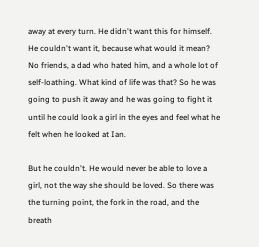away at every turn. He didn't want this for himself. He couldn't want it, because what would it mean? No friends, a dad who hated him, and a whole lot of self-loathing. What kind of life was that? So he was going to push it away and he was going to fight it until he could look a girl in the eyes and feel what he felt when he looked at Ian.

But he couldn't. He would never be able to love a girl, not the way she should be loved. So there was the turning point, the fork in the road, and the breath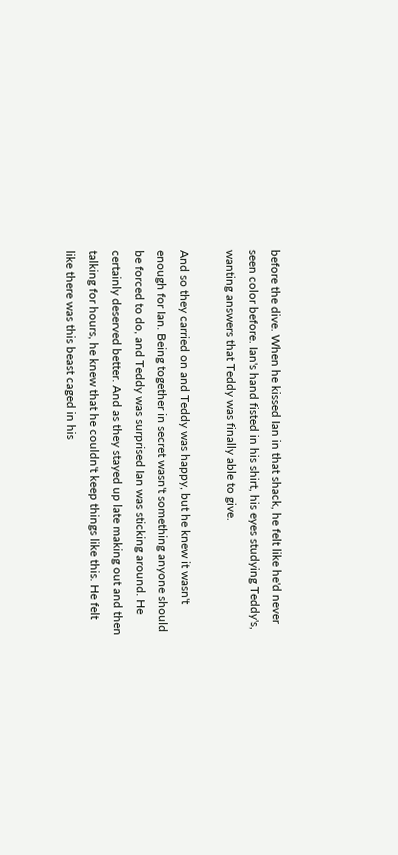before the dive. When he kissed Ian in that shack, he felt like he'd never seen color before. Ian's hand fisted in his shirt, his eyes studying Teddy's, wanting answers that Teddy was finally able to give.

And so they carried on and Teddy was happy, but he knew it wasn't enough for Ian. Being together in secret wasn't something anyone should be forced to do, and Teddy was surprised Ian was sticking around. He certainly deserved better. And as they stayed up late making out and then talking for hours, he knew that he couldn't keep things like this. He felt like there was this beast caged in his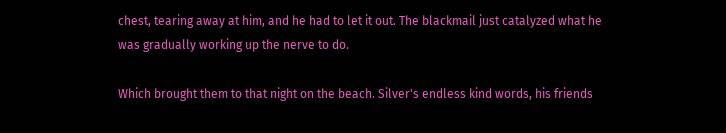chest, tearing away at him, and he had to let it out. The blackmail just catalyzed what he was gradually working up the nerve to do.

Which brought them to that night on the beach. Silver's endless kind words, his friends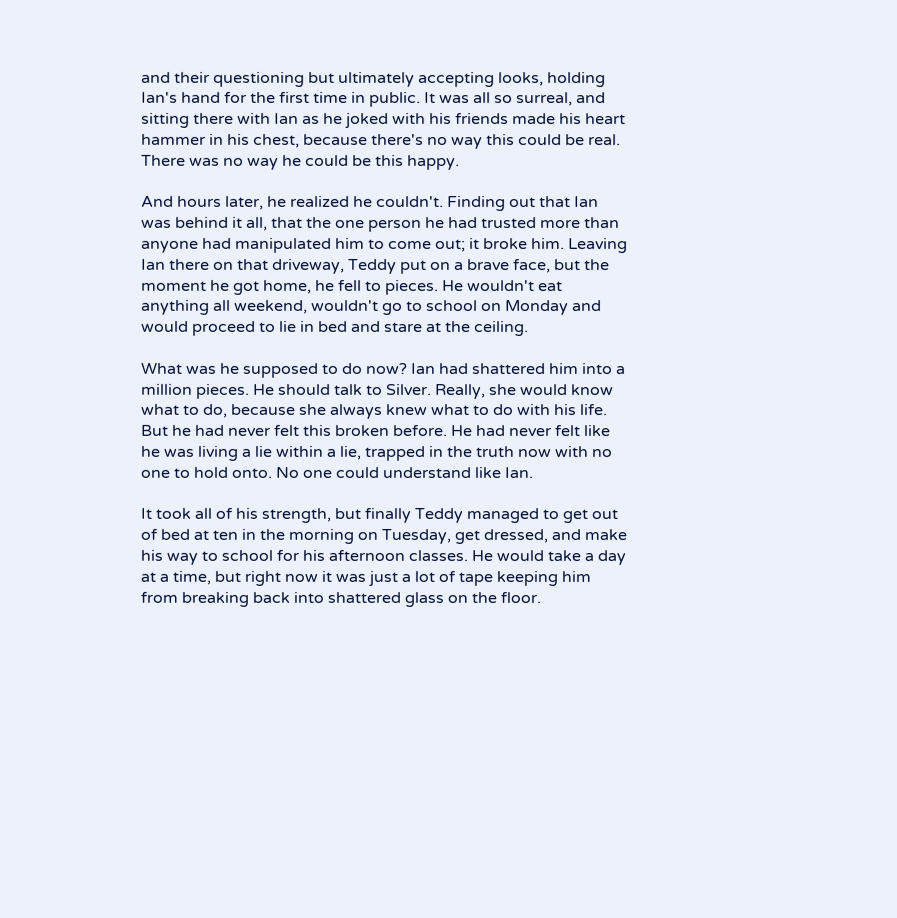and their questioning but ultimately accepting looks, holding Ian's hand for the first time in public. It was all so surreal, and sitting there with Ian as he joked with his friends made his heart hammer in his chest, because there's no way this could be real. There was no way he could be this happy.

And hours later, he realized he couldn't. Finding out that Ian was behind it all, that the one person he had trusted more than anyone had manipulated him to come out; it broke him. Leaving Ian there on that driveway, Teddy put on a brave face, but the moment he got home, he fell to pieces. He wouldn't eat anything all weekend, wouldn't go to school on Monday and would proceed to lie in bed and stare at the ceiling.

What was he supposed to do now? Ian had shattered him into a million pieces. He should talk to Silver. Really, she would know what to do, because she always knew what to do with his life. But he had never felt this broken before. He had never felt like he was living a lie within a lie, trapped in the truth now with no one to hold onto. No one could understand like Ian.

It took all of his strength, but finally Teddy managed to get out of bed at ten in the morning on Tuesday, get dressed, and make his way to school for his afternoon classes. He would take a day at a time, but right now it was just a lot of tape keeping him from breaking back into shattered glass on the floor.